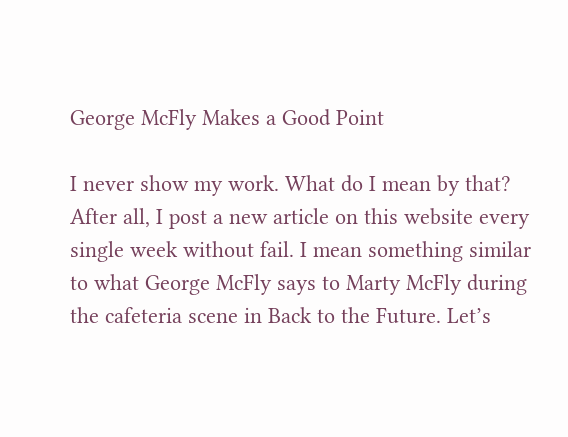George McFly Makes a Good Point

I never show my work. What do I mean by that? After all, I post a new article on this website every single week without fail. I mean something similar to what George McFly says to Marty McFly during the cafeteria scene in Back to the Future. Let’s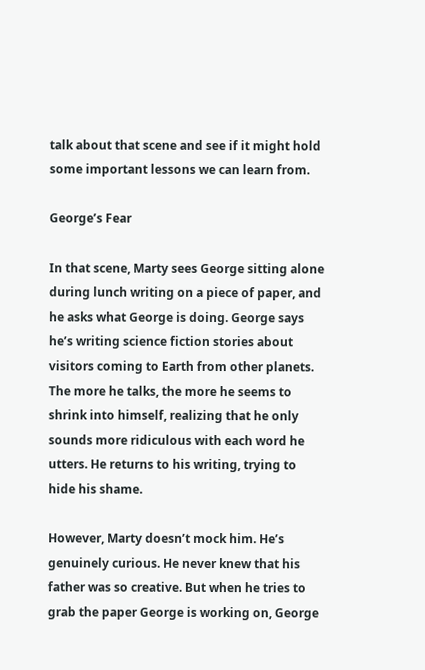talk about that scene and see if it might hold some important lessons we can learn from.

George’s Fear

In that scene, Marty sees George sitting alone during lunch writing on a piece of paper, and he asks what George is doing. George says he’s writing science fiction stories about visitors coming to Earth from other planets. The more he talks, the more he seems to shrink into himself, realizing that he only sounds more ridiculous with each word he utters. He returns to his writing, trying to hide his shame.

However, Marty doesn’t mock him. He’s genuinely curious. He never knew that his father was so creative. But when he tries to grab the paper George is working on, George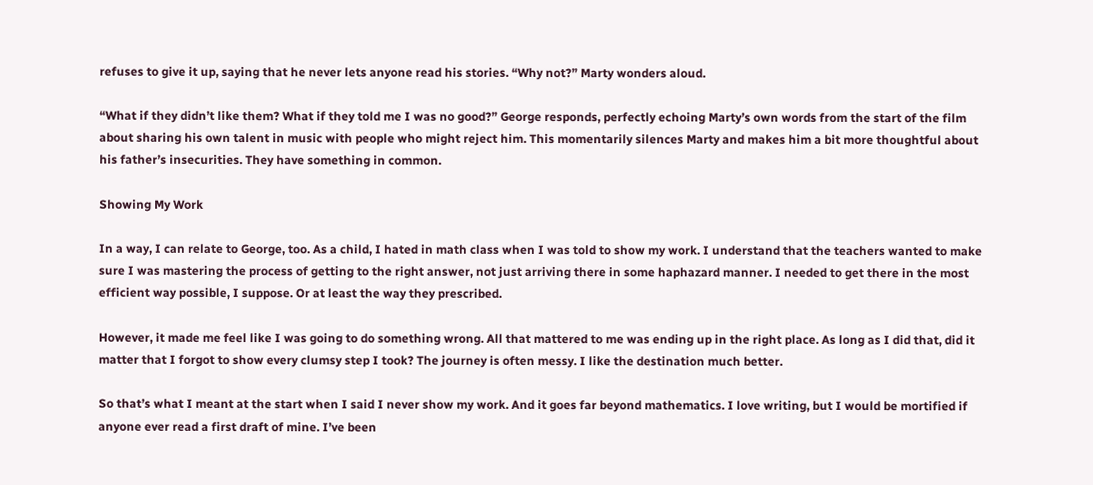refuses to give it up, saying that he never lets anyone read his stories. “Why not?” Marty wonders aloud.

“What if they didn’t like them? What if they told me I was no good?” George responds, perfectly echoing Marty’s own words from the start of the film about sharing his own talent in music with people who might reject him. This momentarily silences Marty and makes him a bit more thoughtful about his father’s insecurities. They have something in common.

Showing My Work

In a way, I can relate to George, too. As a child, I hated in math class when I was told to show my work. I understand that the teachers wanted to make sure I was mastering the process of getting to the right answer, not just arriving there in some haphazard manner. I needed to get there in the most efficient way possible, I suppose. Or at least the way they prescribed.

However, it made me feel like I was going to do something wrong. All that mattered to me was ending up in the right place. As long as I did that, did it matter that I forgot to show every clumsy step I took? The journey is often messy. I like the destination much better.

So that’s what I meant at the start when I said I never show my work. And it goes far beyond mathematics. I love writing, but I would be mortified if anyone ever read a first draft of mine. I’ve been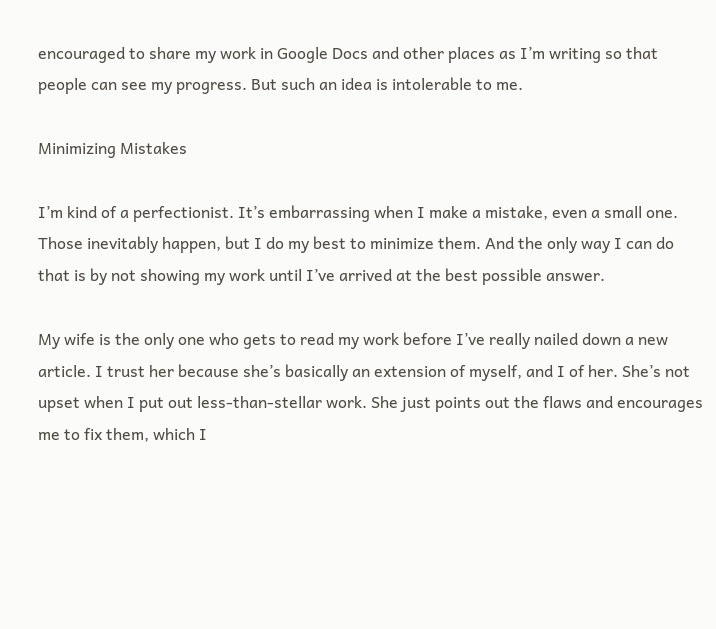encouraged to share my work in Google Docs and other places as I’m writing so that people can see my progress. But such an idea is intolerable to me.

Minimizing Mistakes

I’m kind of a perfectionist. It’s embarrassing when I make a mistake, even a small one. Those inevitably happen, but I do my best to minimize them. And the only way I can do that is by not showing my work until I’ve arrived at the best possible answer.

My wife is the only one who gets to read my work before I’ve really nailed down a new article. I trust her because she’s basically an extension of myself, and I of her. She’s not upset when I put out less-than-stellar work. She just points out the flaws and encourages me to fix them, which I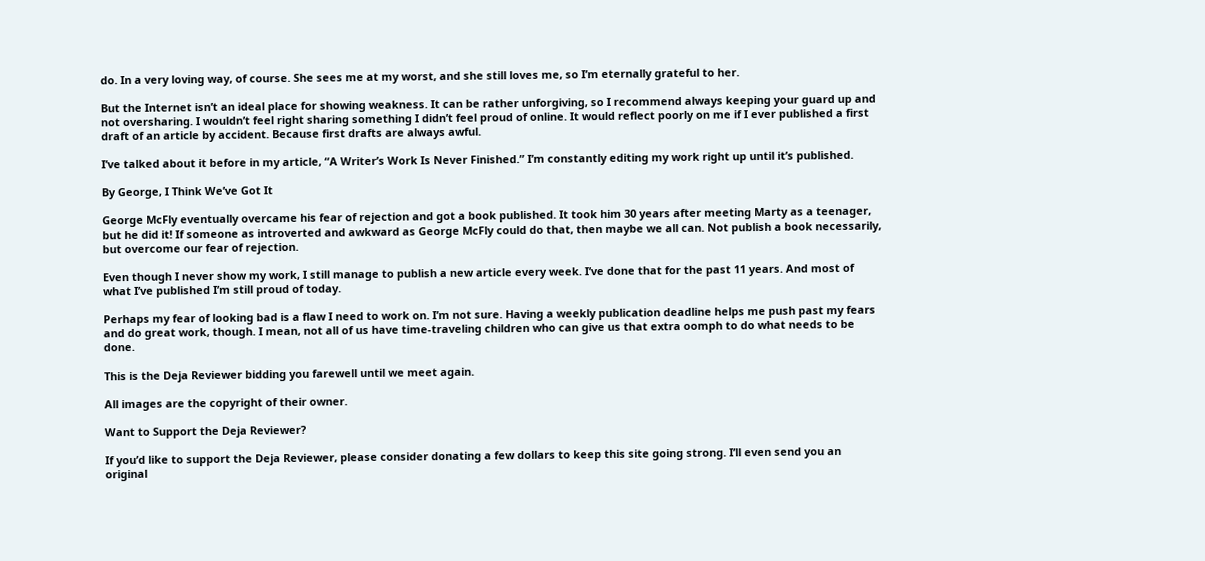do. In a very loving way, of course. She sees me at my worst, and she still loves me, so I’m eternally grateful to her.

But the Internet isn’t an ideal place for showing weakness. It can be rather unforgiving, so I recommend always keeping your guard up and not oversharing. I wouldn’t feel right sharing something I didn’t feel proud of online. It would reflect poorly on me if I ever published a first draft of an article by accident. Because first drafts are always awful.

I’ve talked about it before in my article, “A Writer’s Work Is Never Finished.” I’m constantly editing my work right up until it’s published.

By George, I Think We’ve Got It

George McFly eventually overcame his fear of rejection and got a book published. It took him 30 years after meeting Marty as a teenager, but he did it! If someone as introverted and awkward as George McFly could do that, then maybe we all can. Not publish a book necessarily, but overcome our fear of rejection.

Even though I never show my work, I still manage to publish a new article every week. I’ve done that for the past 11 years. And most of what I’ve published I’m still proud of today.

Perhaps my fear of looking bad is a flaw I need to work on. I’m not sure. Having a weekly publication deadline helps me push past my fears and do great work, though. I mean, not all of us have time-traveling children who can give us that extra oomph to do what needs to be done.

This is the Deja Reviewer bidding you farewell until we meet again.

All images are the copyright of their owner.

Want to Support the Deja Reviewer?

If you’d like to support the Deja Reviewer, please consider donating a few dollars to keep this site going strong. I’ll even send you an original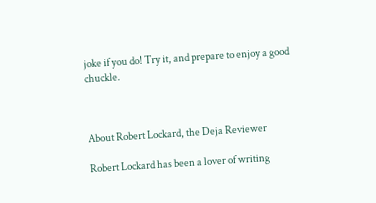joke if you do! Try it, and prepare to enjoy a good chuckle.



About Robert Lockard, the Deja Reviewer

Robert Lockard has been a lover of writing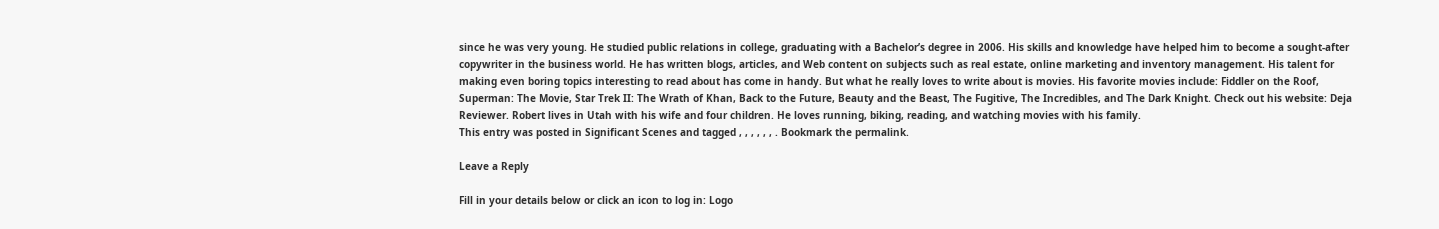since he was very young. He studied public relations in college, graduating with a Bachelor’s degree in 2006. His skills and knowledge have helped him to become a sought-after copywriter in the business world. He has written blogs, articles, and Web content on subjects such as real estate, online marketing and inventory management. His talent for making even boring topics interesting to read about has come in handy. But what he really loves to write about is movies. His favorite movies include: Fiddler on the Roof, Superman: The Movie, Star Trek II: The Wrath of Khan, Back to the Future, Beauty and the Beast, The Fugitive, The Incredibles, and The Dark Knight. Check out his website: Deja Reviewer. Robert lives in Utah with his wife and four children. He loves running, biking, reading, and watching movies with his family.
This entry was posted in Significant Scenes and tagged , , , , , , . Bookmark the permalink.

Leave a Reply

Fill in your details below or click an icon to log in: Logo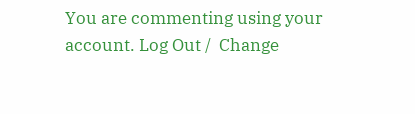You are commenting using your account. Log Out /  Change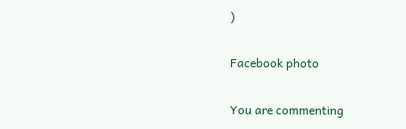)

Facebook photo

You are commenting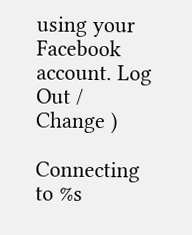using your Facebook account. Log Out /  Change )

Connecting to %s